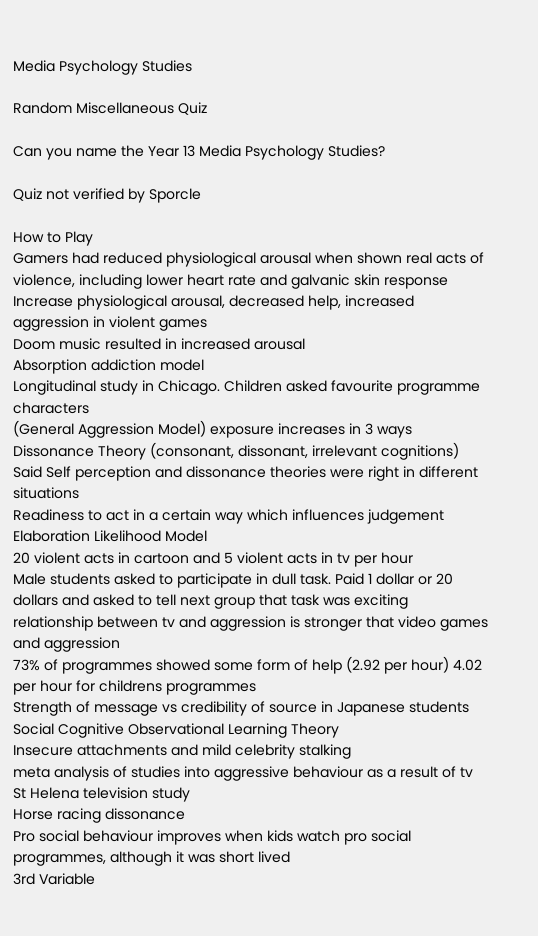Media Psychology Studies

Random Miscellaneous Quiz

Can you name the Year 13 Media Psychology Studies?

Quiz not verified by Sporcle

How to Play
Gamers had reduced physiological arousal when shown real acts of violence, including lower heart rate and galvanic skin response
Increase physiological arousal, decreased help, increased aggression in violent games
Doom music resulted in increased arousal
Absorption addiction model
Longitudinal study in Chicago. Children asked favourite programme characters
(General Aggression Model) exposure increases in 3 ways
Dissonance Theory (consonant, dissonant, irrelevant cognitions)
Said Self perception and dissonance theories were right in different situations
Readiness to act in a certain way which influences judgement
Elaboration Likelihood Model
20 violent acts in cartoon and 5 violent acts in tv per hour
Male students asked to participate in dull task. Paid 1 dollar or 20 dollars and asked to tell next group that task was exciting
relationship between tv and aggression is stronger that video games and aggression
73% of programmes showed some form of help (2.92 per hour) 4.02 per hour for childrens programmes
Strength of message vs credibility of source in Japanese students
Social Cognitive Observational Learning Theory
Insecure attachments and mild celebrity stalking
meta analysis of studies into aggressive behaviour as a result of tv
St Helena television study
Horse racing dissonance
Pro social behaviour improves when kids watch pro social programmes, although it was short lived
3rd Variable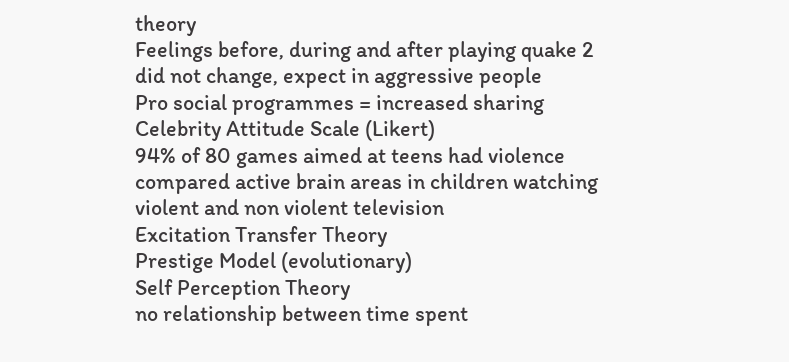theory
Feelings before, during and after playing quake 2 did not change, expect in aggressive people
Pro social programmes = increased sharing
Celebrity Attitude Scale (Likert)
94% of 80 games aimed at teens had violence
compared active brain areas in children watching violent and non violent television
Excitation Transfer Theory
Prestige Model (evolutionary)
Self Perception Theory
no relationship between time spent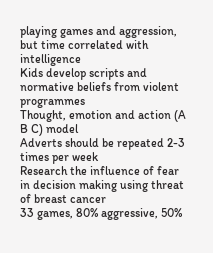playing games and aggression, but time correlated with intelligence
Kids develop scripts and normative beliefs from violent programmes
Thought, emotion and action (A B C) model
Adverts should be repeated 2-3 times per week
Research the influence of fear in decision making using threat of breast cancer
33 games, 80% aggressive, 50%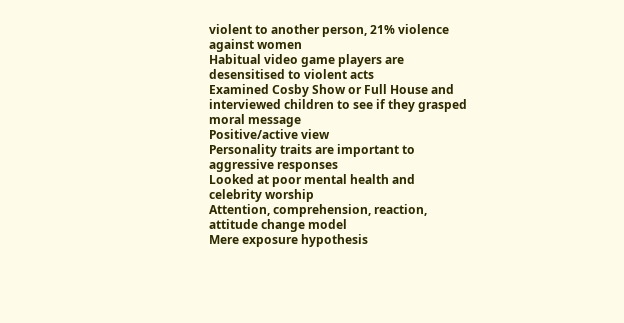violent to another person, 21% violence against women
Habitual video game players are desensitised to violent acts
Examined Cosby Show or Full House and interviewed children to see if they grasped moral message
Positive/active view
Personality traits are important to aggressive responses
Looked at poor mental health and celebrity worship
Attention, comprehension, reaction, attitude change model
Mere exposure hypothesis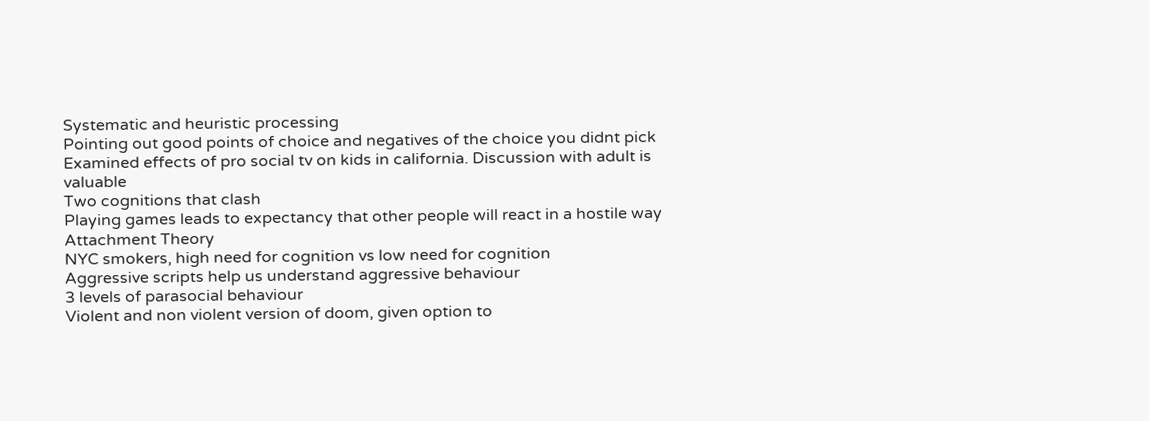Systematic and heuristic processing
Pointing out good points of choice and negatives of the choice you didnt pick
Examined effects of pro social tv on kids in california. Discussion with adult is valuable
Two cognitions that clash
Playing games leads to expectancy that other people will react in a hostile way
Attachment Theory
NYC smokers, high need for cognition vs low need for cognition
Aggressive scripts help us understand aggressive behaviour
3 levels of parasocial behaviour
Violent and non violent version of doom, given option to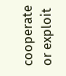cooperate or exploit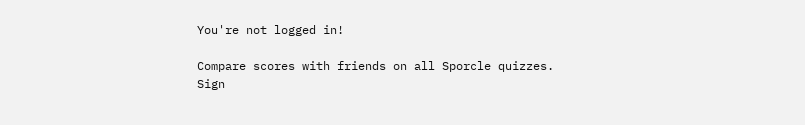You're not logged in!

Compare scores with friends on all Sporcle quizzes.
Sign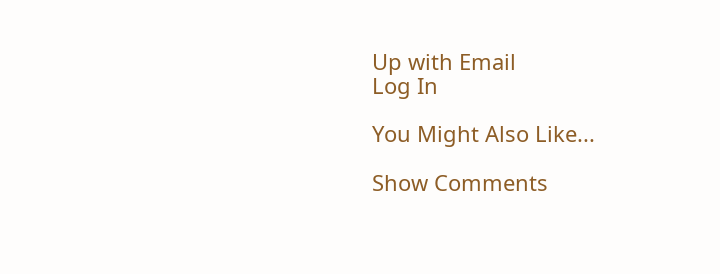Up with Email
Log In

You Might Also Like...

Show Comments